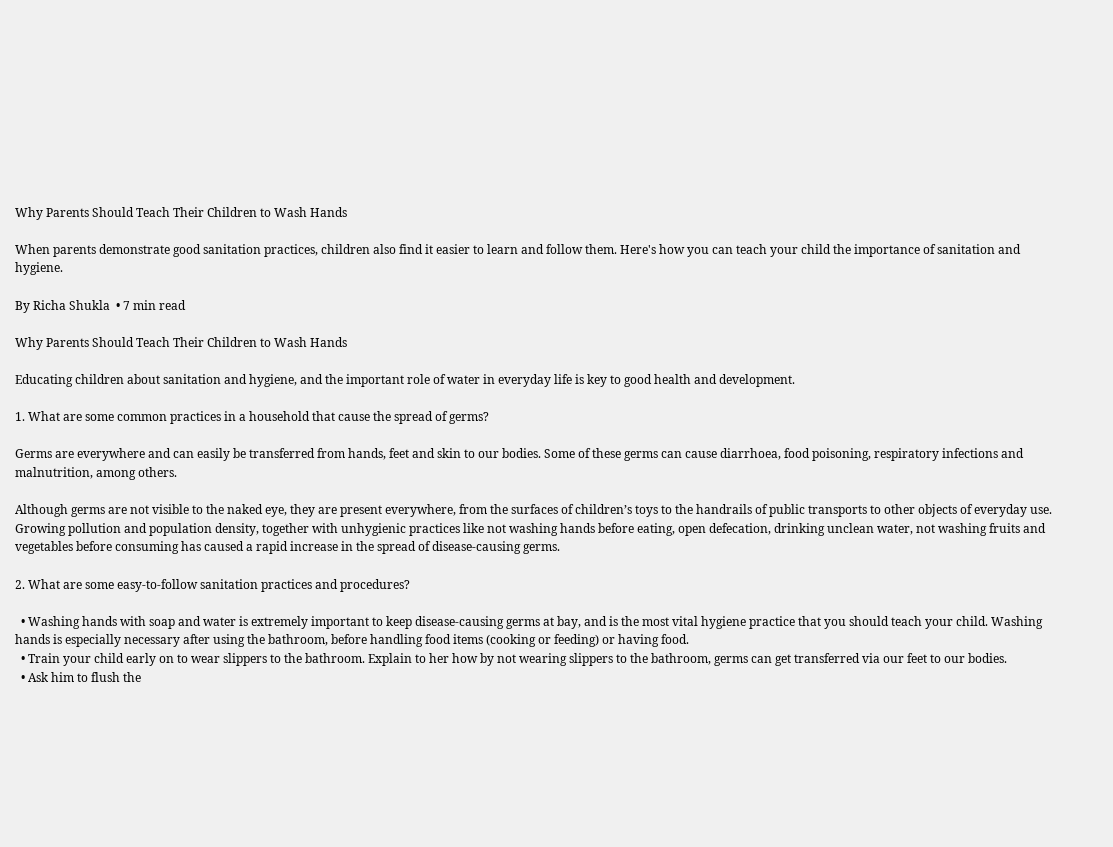Why Parents Should Teach Their Children to Wash Hands

When parents demonstrate good sanitation practices, children also find it easier to learn and follow them. Here's how you can teach your child the importance of sanitation and hygiene.

By Richa Shukla  • 7 min read

Why Parents Should Teach Their Children to Wash Hands

Educating children about sanitation and hygiene, and the important role of water in everyday life is key to good health and development.

1. What are some common practices in a household that cause the spread of germs?

Germs are everywhere and can easily be transferred from hands, feet and skin to our bodies. Some of these germs can cause diarrhoea, food poisoning, respiratory infections and malnutrition, among others.

Although germs are not visible to the naked eye, they are present everywhere, from the surfaces of children’s toys to the handrails of public transports to other objects of everyday use. Growing pollution and population density, together with unhygienic practices like not washing hands before eating, open defecation, drinking unclean water, not washing fruits and vegetables before consuming has caused a rapid increase in the spread of disease-causing germs.

2. What are some easy-to-follow sanitation practices and procedures?

  • Washing hands with soap and water is extremely important to keep disease-causing germs at bay, and is the most vital hygiene practice that you should teach your child. Washing hands is especially necessary after using the bathroom, before handling food items (cooking or feeding) or having food.
  • Train your child early on to wear slippers to the bathroom. Explain to her how by not wearing slippers to the bathroom, germs can get transferred via our feet to our bodies.
  • Ask him to flush the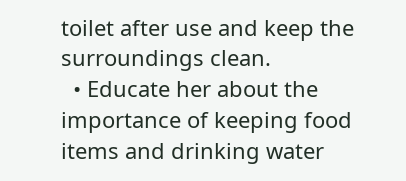toilet after use and keep the surroundings clean.
  • Educate her about the importance of keeping food items and drinking water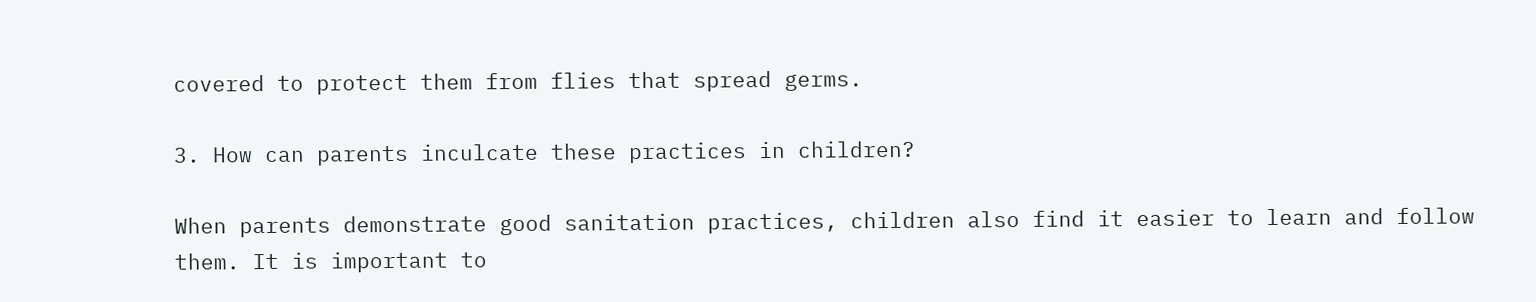covered to protect them from flies that spread germs.

3. How can parents inculcate these practices in children?

When parents demonstrate good sanitation practices, children also find it easier to learn and follow them. It is important to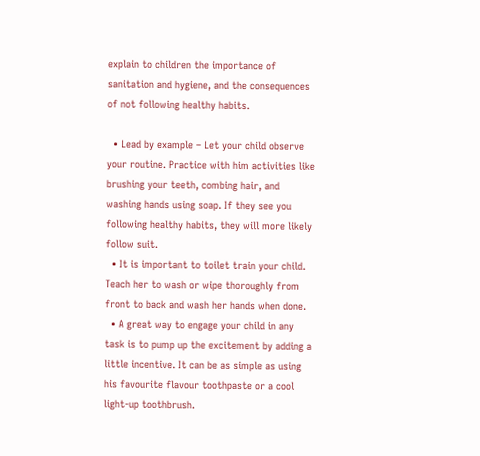explain to children the importance of sanitation and hygiene, and the consequences of not following healthy habits.

  • Lead by example – Let your child observe your routine. Practice with him activities like brushing your teeth, combing hair, and washing hands using soap. If they see you following healthy habits, they will more likely follow suit.
  • It is important to toilet train your child. Teach her to wash or wipe thoroughly from front to back and wash her hands when done.
  • A great way to engage your child in any task is to pump up the excitement by adding a little incentive. It can be as simple as using his favourite flavour toothpaste or a cool light-up toothbrush.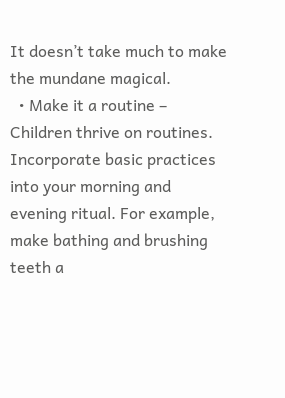It doesn’t take much to make the mundane magical.
  • Make it a routine – Children thrive on routines. Incorporate basic practices into your morning and evening ritual. For example, make bathing and brushing teeth a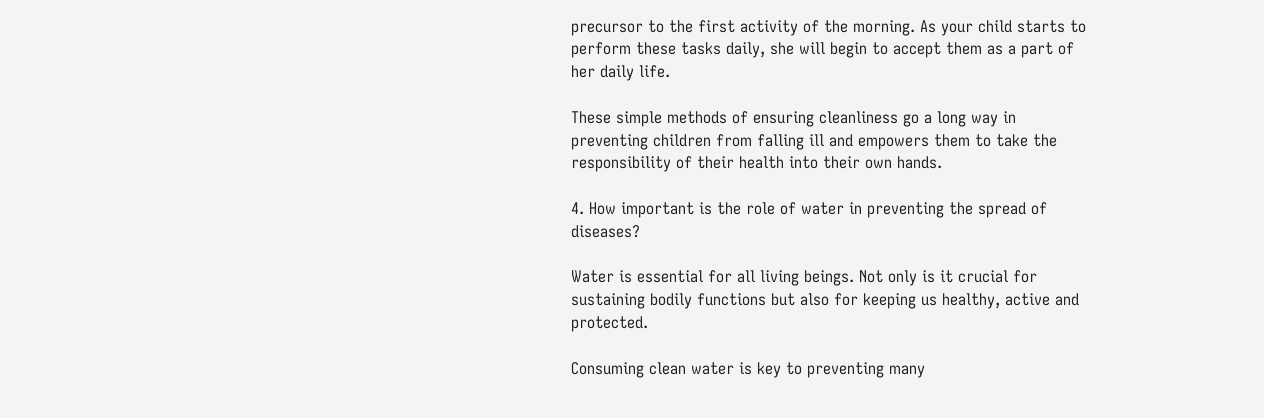precursor to the first activity of the morning. As your child starts to perform these tasks daily, she will begin to accept them as a part of her daily life.

These simple methods of ensuring cleanliness go a long way in preventing children from falling ill and empowers them to take the responsibility of their health into their own hands.

4. How important is the role of water in preventing the spread of diseases?

Water is essential for all living beings. Not only is it crucial for sustaining bodily functions but also for keeping us healthy, active and protected.

Consuming clean water is key to preventing many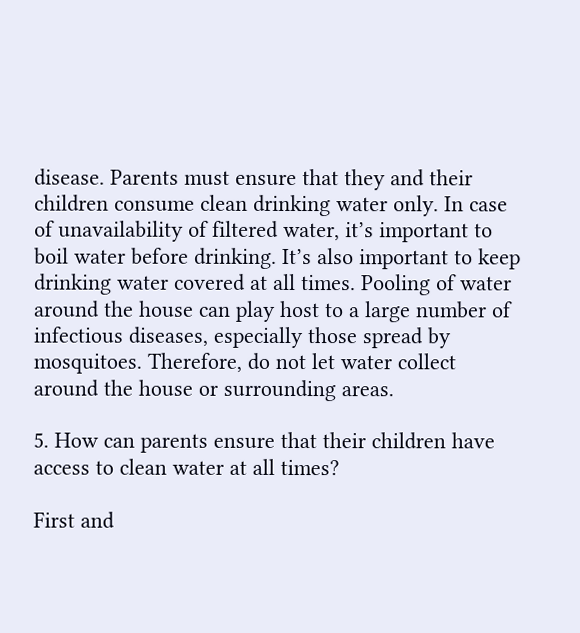disease. Parents must ensure that they and their children consume clean drinking water only. In case of unavailability of filtered water, it’s important to boil water before drinking. It’s also important to keep drinking water covered at all times. Pooling of water around the house can play host to a large number of infectious diseases, especially those spread by mosquitoes. Therefore, do not let water collect around the house or surrounding areas.

5. How can parents ensure that their children have access to clean water at all times?

First and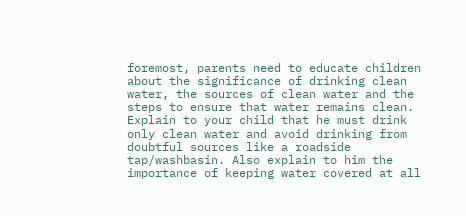foremost, parents need to educate children about the significance of drinking clean water, the sources of clean water and the steps to ensure that water remains clean. Explain to your child that he must drink only clean water and avoid drinking from doubtful sources like a roadside tap/washbasin. Also explain to him the importance of keeping water covered at all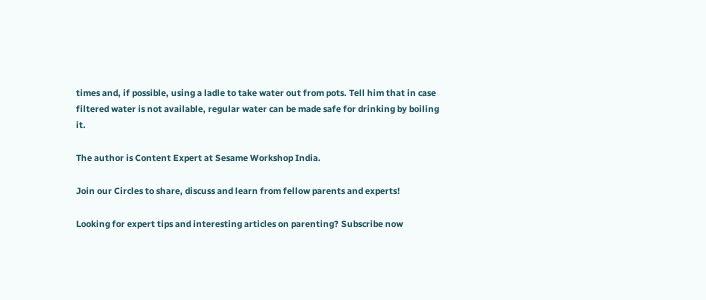times and, if possible, using a ladle to take water out from pots. Tell him that in case filtered water is not available, regular water can be made safe for drinking by boiling it.

The author is Content Expert at Sesame Workshop India.

Join our Circles to share, discuss and learn from fellow parents and experts!

Looking for expert tips and interesting articles on parenting? Subscribe now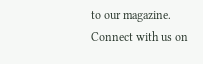to our magazine. Connect with us on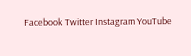Facebook Twitter Instagram YouTube